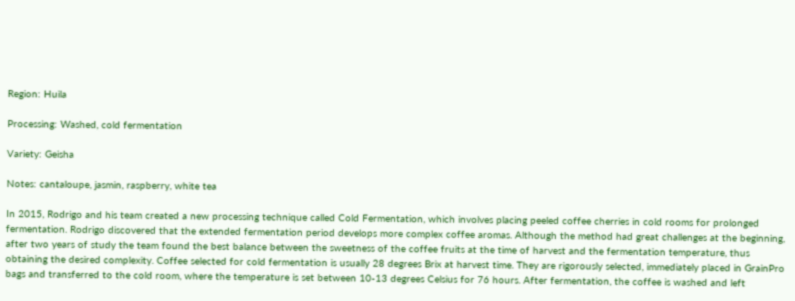Region: Huila

Processing: Washed, cold fermentation

Variety: Geisha

Notes: cantaloupe, jasmin, raspberry, white tea

In 2015, Rodrigo and his team created a new processing technique called Cold Fermentation, which involves placing peeled coffee cherries in cold rooms for prolonged fermentation. Rodrigo discovered that the extended fermentation period develops more complex coffee aromas. Although the method had great challenges at the beginning, after two years of study the team found the best balance between the sweetness of the coffee fruits at the time of harvest and the fermentation temperature, thus obtaining the desired complexity. Coffee selected for cold fermentation is usually 28 degrees Brix at harvest time. They are rigorously selected, immediately placed in GrainPro bags and transferred to the cold room, where the temperature is set between 10-13 degrees Celsius for 76 hours. After fermentation, the coffee is washed and left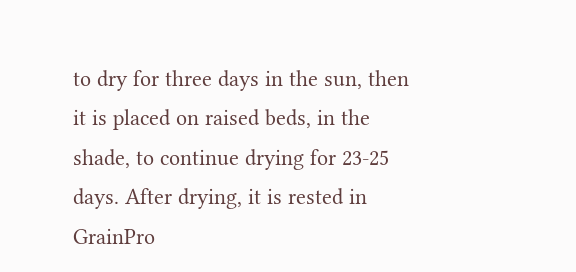to dry for three days in the sun, then it is placed on raised beds, in the shade, to continue drying for 23-25 days. After drying, it is rested in GrainPro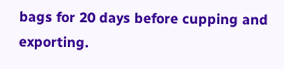bags for 20 days before cupping and exporting.